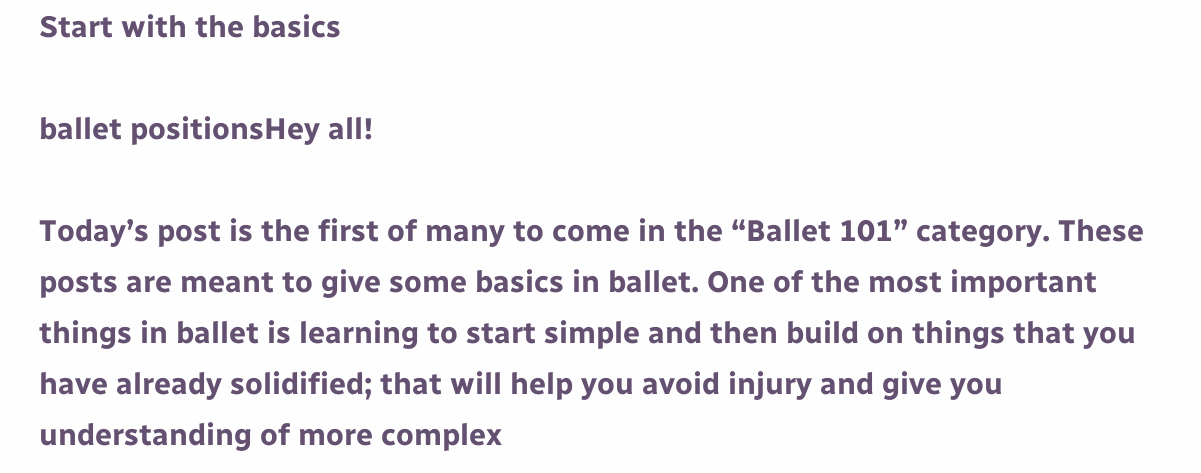Start with the basics

ballet positionsHey all!

Today’s post is the first of many to come in the “Ballet 101” category. These posts are meant to give some basics in ballet. One of the most important things in ballet is learning to start simple and then build on things that you have already solidified; that will help you avoid injury and give you understanding of more complex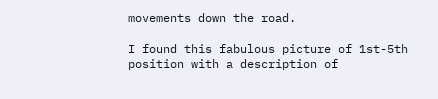movements down the road.

I found this fabulous picture of 1st-5th position with a description of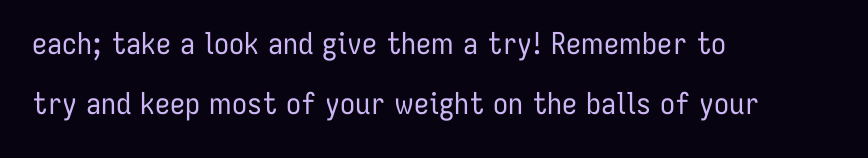each; take a look and give them a try! Remember to try and keep most of your weight on the balls of your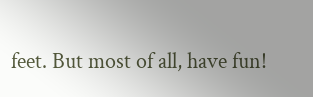feet. But most of all, have fun!